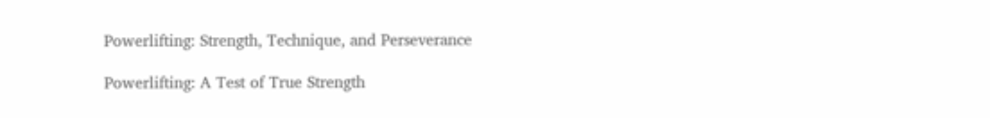Powerlifting: Strength, Technique, and Perseverance

Powerlifting: A Test of True Strength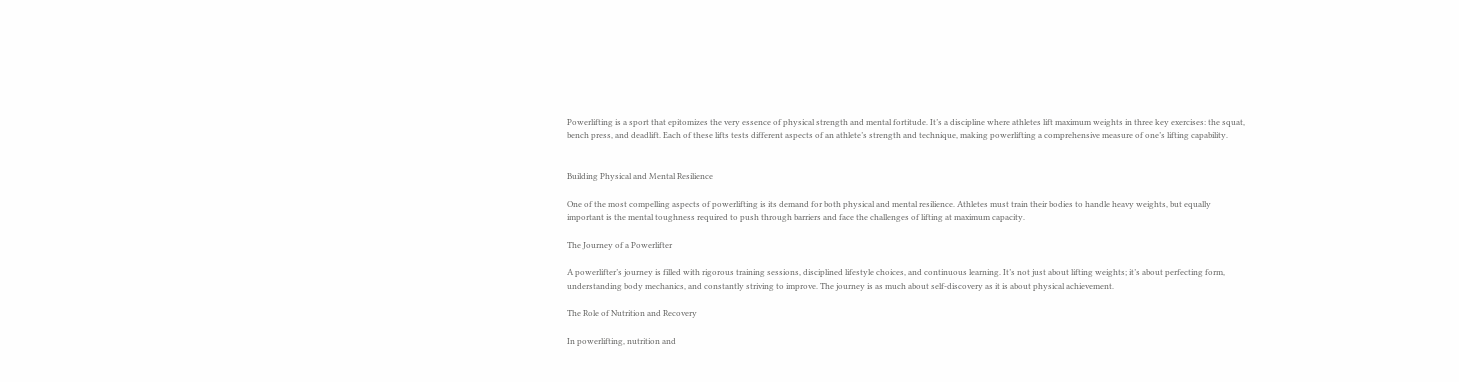Powerlifting is a sport that epitomizes the very essence of physical strength and mental fortitude. It’s a discipline where athletes lift maximum weights in three key exercises: the squat, bench press, and deadlift. Each of these lifts tests different aspects of an athlete’s strength and technique, making powerlifting a comprehensive measure of one’s lifting capability.


Building Physical and Mental Resilience

One of the most compelling aspects of powerlifting is its demand for both physical and mental resilience. Athletes must train their bodies to handle heavy weights, but equally important is the mental toughness required to push through barriers and face the challenges of lifting at maximum capacity.

The Journey of a Powerlifter

A powerlifter’s journey is filled with rigorous training sessions, disciplined lifestyle choices, and continuous learning. It’s not just about lifting weights; it’s about perfecting form, understanding body mechanics, and constantly striving to improve. The journey is as much about self-discovery as it is about physical achievement.

The Role of Nutrition and Recovery

In powerlifting, nutrition and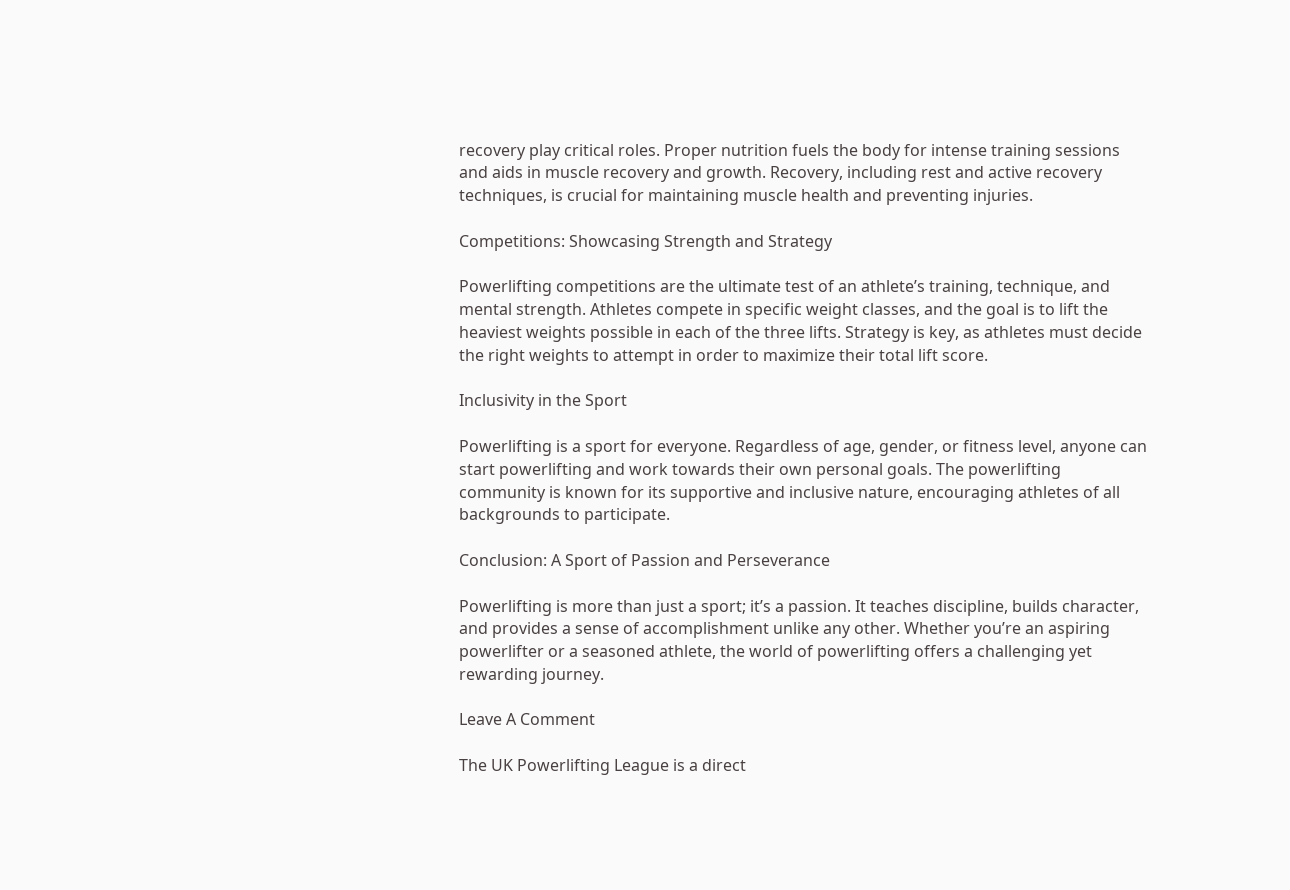recovery play critical roles. Proper nutrition fuels the body for intense training sessions and aids in muscle recovery and growth. Recovery, including rest and active recovery techniques, is crucial for maintaining muscle health and preventing injuries.

Competitions: Showcasing Strength and Strategy

Powerlifting competitions are the ultimate test of an athlete’s training, technique, and mental strength. Athletes compete in specific weight classes, and the goal is to lift the heaviest weights possible in each of the three lifts. Strategy is key, as athletes must decide the right weights to attempt in order to maximize their total lift score.

Inclusivity in the Sport

Powerlifting is a sport for everyone. Regardless of age, gender, or fitness level, anyone can start powerlifting and work towards their own personal goals. The powerlifting community is known for its supportive and inclusive nature, encouraging athletes of all backgrounds to participate.

Conclusion: A Sport of Passion and Perseverance

Powerlifting is more than just a sport; it’s a passion. It teaches discipline, builds character, and provides a sense of accomplishment unlike any other. Whether you’re an aspiring powerlifter or a seasoned athlete, the world of powerlifting offers a challenging yet rewarding journey.

Leave A Comment

The UK Powerlifting League is a direct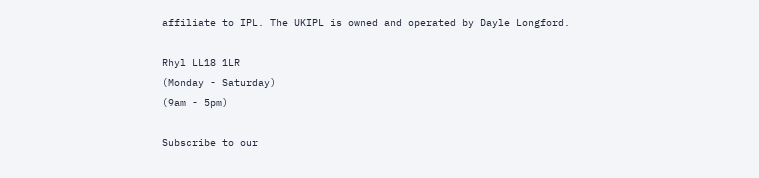affiliate to IPL. The UKIPL is owned and operated by Dayle Longford.

Rhyl LL18 1LR
(Monday - Saturday)
(9am - 5pm)

Subscribe to our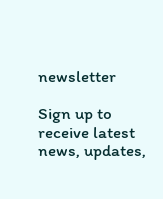newsletter

Sign up to receive latest news, updates,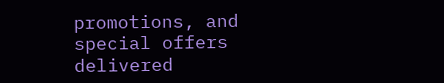promotions, and special offers delivered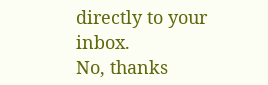directly to your inbox.
No, thanks